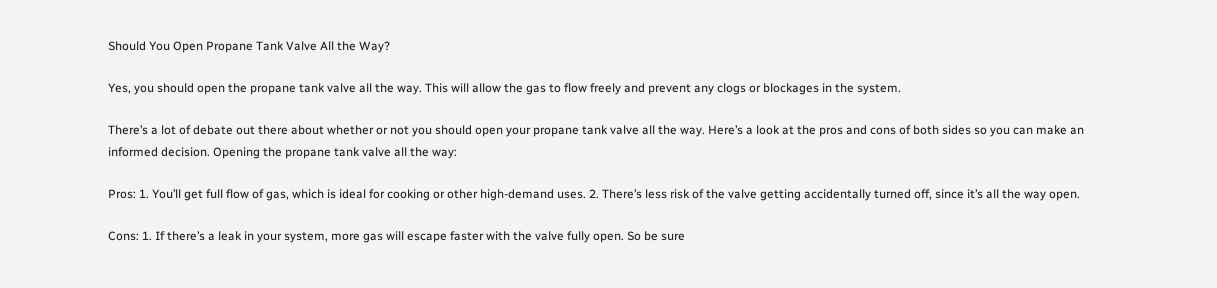Should You Open Propane Tank Valve All the Way?

Yes, you should open the propane tank valve all the way. This will allow the gas to flow freely and prevent any clogs or blockages in the system.

There’s a lot of debate out there about whether or not you should open your propane tank valve all the way. Here’s a look at the pros and cons of both sides so you can make an informed decision. Opening the propane tank valve all the way:

Pros: 1. You’ll get full flow of gas, which is ideal for cooking or other high-demand uses. 2. There’s less risk of the valve getting accidentally turned off, since it’s all the way open.

Cons: 1. If there’s a leak in your system, more gas will escape faster with the valve fully open. So be sure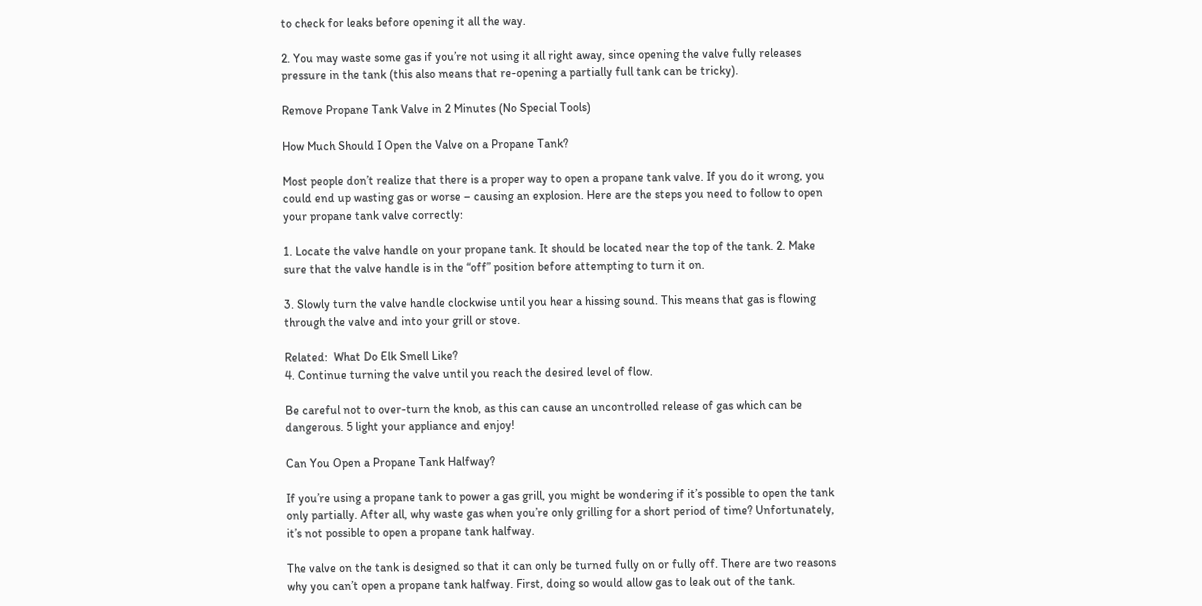to check for leaks before opening it all the way.

2. You may waste some gas if you’re not using it all right away, since opening the valve fully releases pressure in the tank (this also means that re-opening a partially full tank can be tricky).

Remove Propane Tank Valve in 2 Minutes (No Special Tools)

How Much Should I Open the Valve on a Propane Tank?

Most people don’t realize that there is a proper way to open a propane tank valve. If you do it wrong, you could end up wasting gas or worse – causing an explosion. Here are the steps you need to follow to open your propane tank valve correctly:

1. Locate the valve handle on your propane tank. It should be located near the top of the tank. 2. Make sure that the valve handle is in the “off” position before attempting to turn it on.

3. Slowly turn the valve handle clockwise until you hear a hissing sound. This means that gas is flowing through the valve and into your grill or stove.

Related:  What Do Elk Smell Like?
4. Continue turning the valve until you reach the desired level of flow.

Be careful not to over-turn the knob, as this can cause an uncontrolled release of gas which can be dangerous. 5 light your appliance and enjoy!

Can You Open a Propane Tank Halfway?

If you’re using a propane tank to power a gas grill, you might be wondering if it’s possible to open the tank only partially. After all, why waste gas when you’re only grilling for a short period of time? Unfortunately, it’s not possible to open a propane tank halfway.

The valve on the tank is designed so that it can only be turned fully on or fully off. There are two reasons why you can’t open a propane tank halfway. First, doing so would allow gas to leak out of the tank.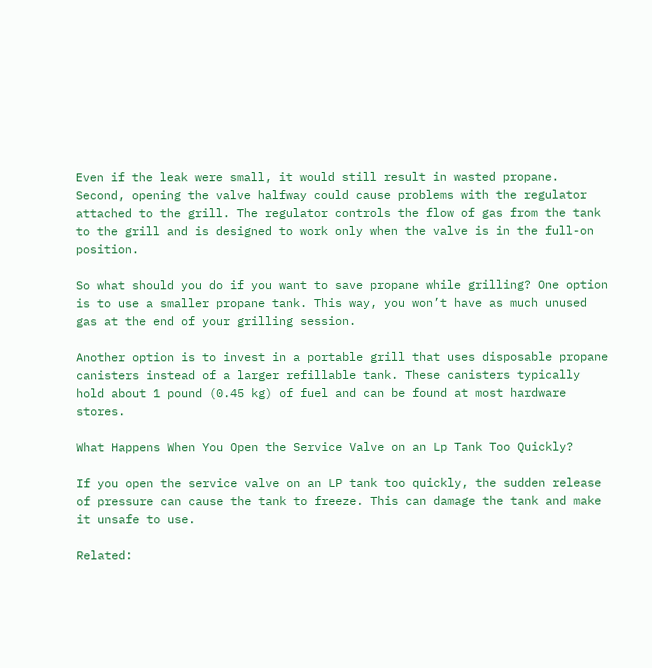Even if the leak were small, it would still result in wasted propane. Second, opening the valve halfway could cause problems with the regulator attached to the grill. The regulator controls the flow of gas from the tank to the grill and is designed to work only when the valve is in the full-on position.

So what should you do if you want to save propane while grilling? One option is to use a smaller propane tank. This way, you won’t have as much unused gas at the end of your grilling session.

Another option is to invest in a portable grill that uses disposable propane canisters instead of a larger refillable tank. These canisters typically hold about 1 pound (0.45 kg) of fuel and can be found at most hardware stores.

What Happens When You Open the Service Valve on an Lp Tank Too Quickly?

If you open the service valve on an LP tank too quickly, the sudden release of pressure can cause the tank to freeze. This can damage the tank and make it unsafe to use.

Related: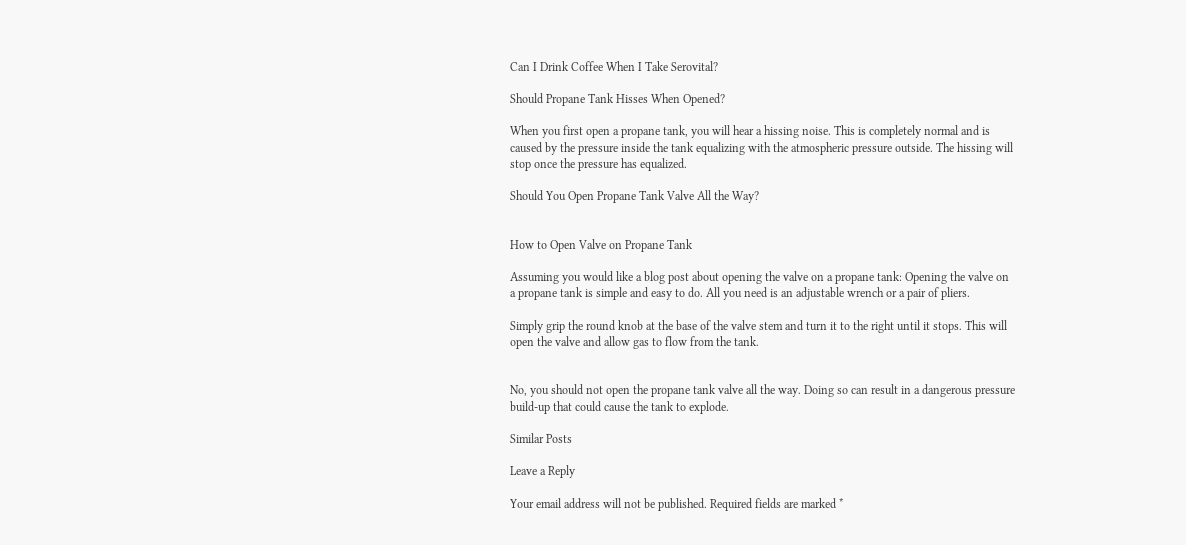Can I Drink Coffee When I Take Serovital?

Should Propane Tank Hisses When Opened?

When you first open a propane tank, you will hear a hissing noise. This is completely normal and is caused by the pressure inside the tank equalizing with the atmospheric pressure outside. The hissing will stop once the pressure has equalized.

Should You Open Propane Tank Valve All the Way?


How to Open Valve on Propane Tank

Assuming you would like a blog post about opening the valve on a propane tank: Opening the valve on a propane tank is simple and easy to do. All you need is an adjustable wrench or a pair of pliers.

Simply grip the round knob at the base of the valve stem and turn it to the right until it stops. This will open the valve and allow gas to flow from the tank.


No, you should not open the propane tank valve all the way. Doing so can result in a dangerous pressure build-up that could cause the tank to explode.

Similar Posts

Leave a Reply

Your email address will not be published. Required fields are marked *